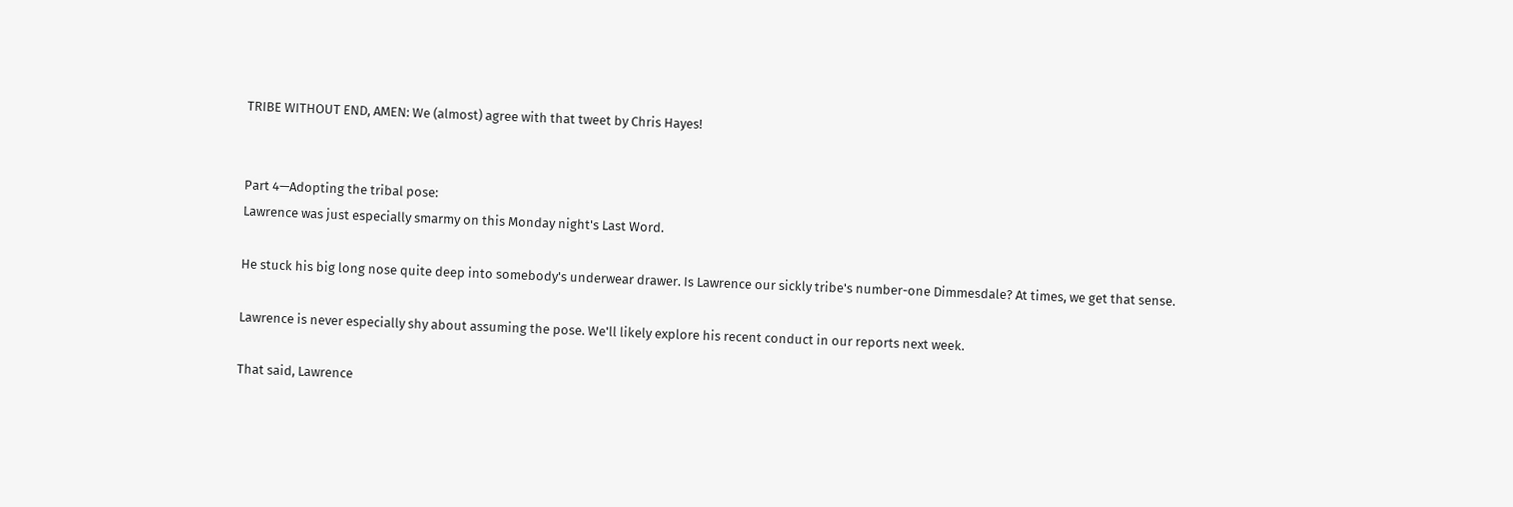TRIBE WITHOUT END, AMEN: We (almost) agree with that tweet by Chris Hayes!


Part 4—Adopting the tribal pose:
Lawrence was just especially smarmy on this Monday night's Last Word.

He stuck his big long nose quite deep into somebody's underwear drawer. Is Lawrence our sickly tribe's number-one Dimmesdale? At times, we get that sense.

Lawrence is never especially shy about assuming the pose. We'll likely explore his recent conduct in our reports next week.

That said, Lawrence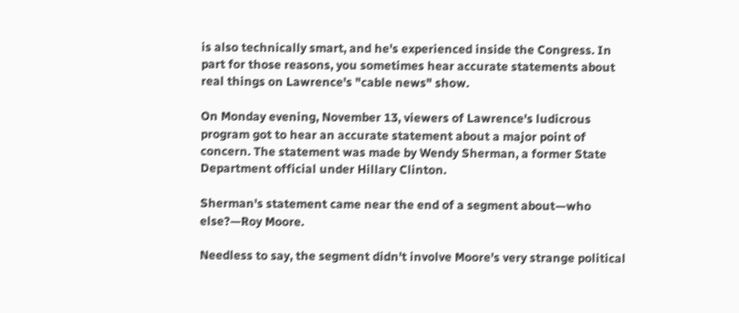is also technically smart, and he's experienced inside the Congress. In part for those reasons, you sometimes hear accurate statements about real things on Lawrence's "cable news" show.

On Monday evening, November 13, viewers of Lawrence's ludicrous program got to hear an accurate statement about a major point of concern. The statement was made by Wendy Sherman, a former State Department official under Hillary Clinton.

Sherman's statement came near the end of a segment about—who else?—Roy Moore.

Needless to say, the segment didn't involve Moore's very strange political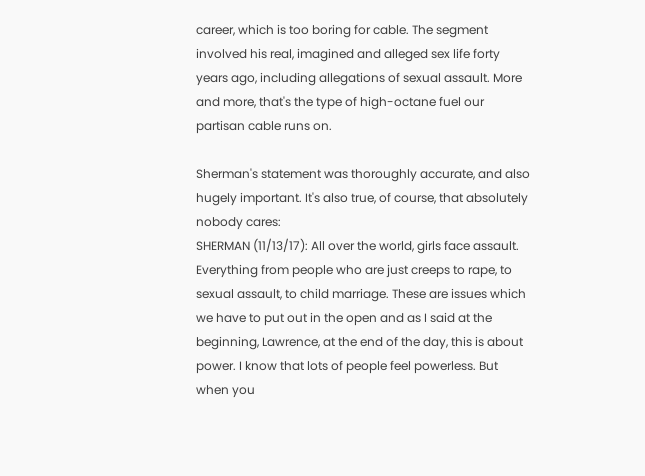career, which is too boring for cable. The segment involved his real, imagined and alleged sex life forty years ago, including allegations of sexual assault. More and more, that's the type of high-octane fuel our partisan cable runs on.

Sherman's statement was thoroughly accurate, and also hugely important. It's also true, of course, that absolutely nobody cares:
SHERMAN (11/13/17): All over the world, girls face assault. Everything from people who are just creeps to rape, to sexual assault, to child marriage. These are issues which we have to put out in the open and as I said at the beginning, Lawrence, at the end of the day, this is about power. I know that lots of people feel powerless. But when you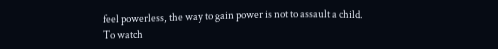feel powerless, the way to gain power is not to assault a child.
To watch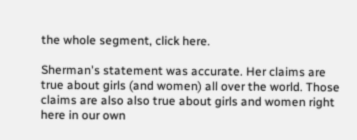the whole segment, click here.

Sherman's statement was accurate. Her claims are true about girls (and women) all over the world. Those claims are also also true about girls and women right here in our own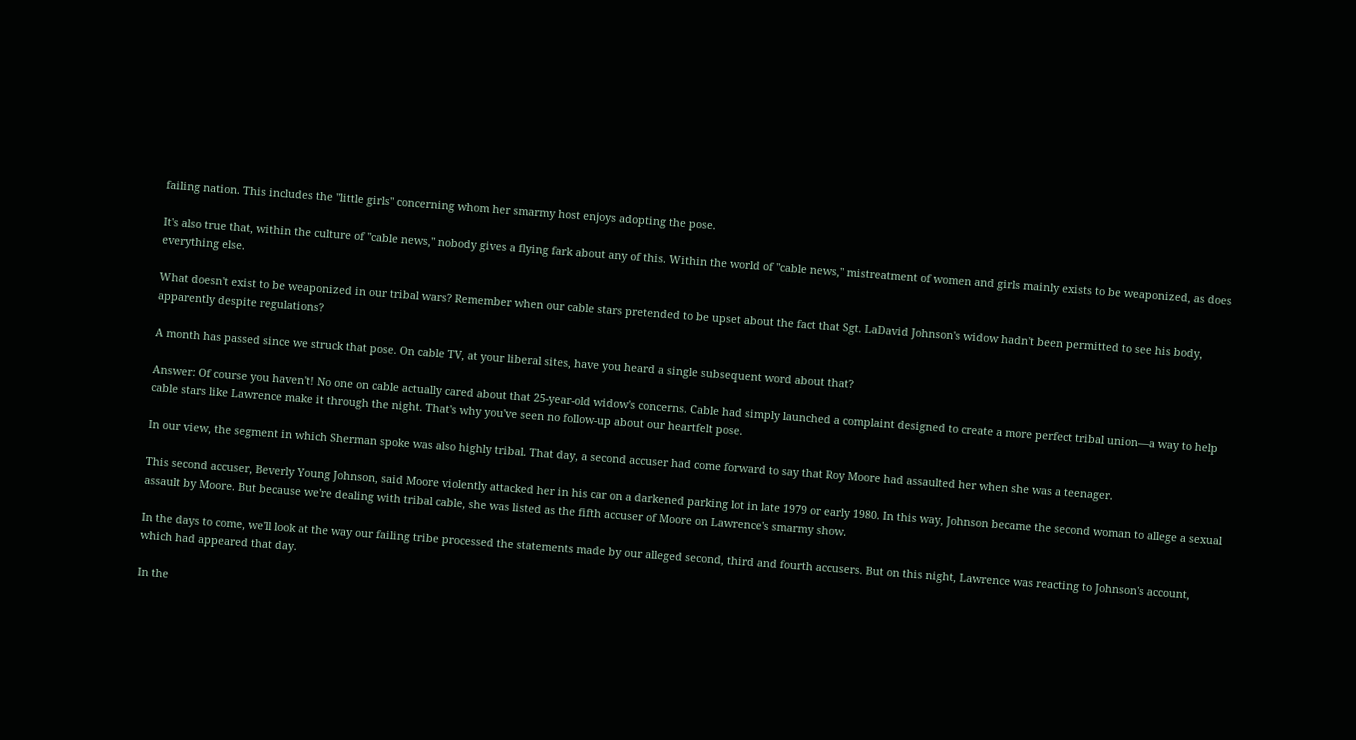failing nation. This includes the "little girls" concerning whom her smarmy host enjoys adopting the pose.

It's also true that, within the culture of "cable news," nobody gives a flying fark about any of this. Within the world of "cable news," mistreatment of women and girls mainly exists to be weaponized, as does everything else.

What doesn't exist to be weaponized in our tribal wars? Remember when our cable stars pretended to be upset about the fact that Sgt. LaDavid Johnson's widow hadn't been permitted to see his body, apparently despite regulations?

A month has passed since we struck that pose. On cable TV, at your liberal sites, have you heard a single subsequent word about that?

Answer: Of course you haven't! No one on cable actually cared about that 25-year-old widow's concerns. Cable had simply launched a complaint designed to create a more perfect tribal union—a way to help cable stars like Lawrence make it through the night. That's why you've seen no follow-up about our heartfelt pose.

In our view, the segment in which Sherman spoke was also highly tribal. That day, a second accuser had come forward to say that Roy Moore had assaulted her when she was a teenager.

This second accuser, Beverly Young Johnson, said Moore violently attacked her in his car on a darkened parking lot in late 1979 or early 1980. In this way, Johnson became the second woman to allege a sexual assault by Moore. But because we're dealing with tribal cable, she was listed as the fifth accuser of Moore on Lawrence's smarmy show.

In the days to come, we'll look at the way our failing tribe processed the statements made by our alleged second, third and fourth accusers. But on this night, Lawrence was reacting to Johnson's account, which had appeared that day.

In the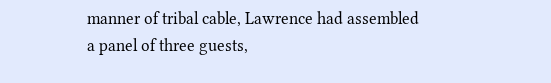manner of tribal cable, Lawrence had assembled a panel of three guests,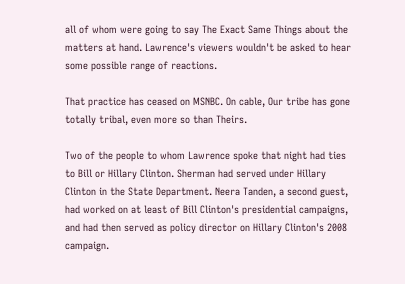all of whom were going to say The Exact Same Things about the matters at hand. Lawrence's viewers wouldn't be asked to hear some possible range of reactions.

That practice has ceased on MSNBC. On cable, Our tribe has gone totally tribal, even more so than Theirs.

Two of the people to whom Lawrence spoke that night had ties to Bill or Hillary Clinton. Sherman had served under Hillary Clinton in the State Department. Neera Tanden, a second guest, had worked on at least of Bill Clinton's presidential campaigns, and had then served as policy director on Hillary Clinton's 2008 campaign.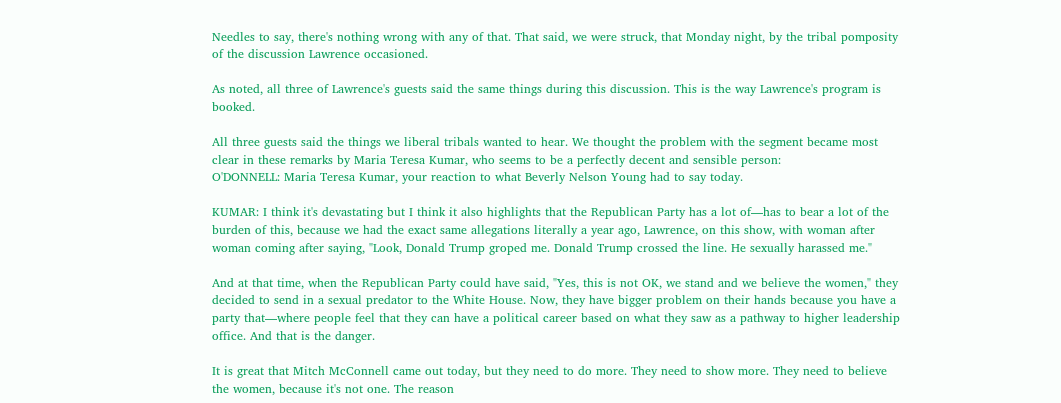Needles to say, there's nothing wrong with any of that. That said, we were struck, that Monday night, by the tribal pomposity of the discussion Lawrence occasioned.

As noted, all three of Lawrence's guests said the same things during this discussion. This is the way Lawrence's program is booked.

All three guests said the things we liberal tribals wanted to hear. We thought the problem with the segment became most clear in these remarks by Maria Teresa Kumar, who seems to be a perfectly decent and sensible person:
O'DONNELL: Maria Teresa Kumar, your reaction to what Beverly Nelson Young had to say today.

KUMAR: I think it's devastating but I think it also highlights that the Republican Party has a lot of—has to bear a lot of the burden of this, because we had the exact same allegations literally a year ago, Lawrence, on this show, with woman after woman coming after saying, "Look, Donald Trump groped me. Donald Trump crossed the line. He sexually harassed me."

And at that time, when the Republican Party could have said, "Yes, this is not OK, we stand and we believe the women," they decided to send in a sexual predator to the White House. Now, they have bigger problem on their hands because you have a party that—where people feel that they can have a political career based on what they saw as a pathway to higher leadership office. And that is the danger.

It is great that Mitch McConnell came out today, but they need to do more. They need to show more. They need to believe the women, because it's not one. The reason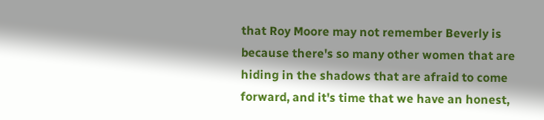that Roy Moore may not remember Beverly is because there's so many other women that are hiding in the shadows that are afraid to come forward, and it's time that we have an honest,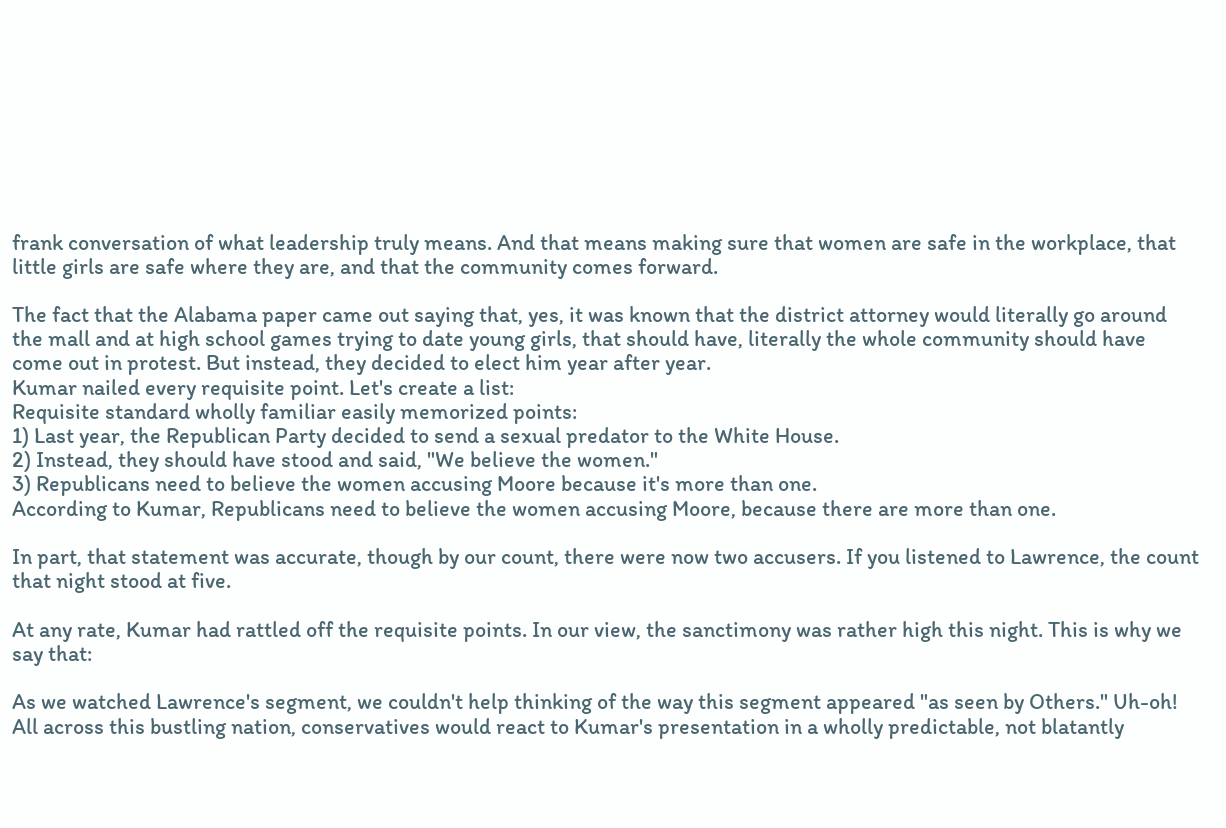frank conversation of what leadership truly means. And that means making sure that women are safe in the workplace, that little girls are safe where they are, and that the community comes forward.

The fact that the Alabama paper came out saying that, yes, it was known that the district attorney would literally go around the mall and at high school games trying to date young girls, that should have, literally the whole community should have come out in protest. But instead, they decided to elect him year after year.
Kumar nailed every requisite point. Let's create a list:
Requisite standard wholly familiar easily memorized points:
1) Last year, the Republican Party decided to send a sexual predator to the White House.
2) Instead, they should have stood and said, "We believe the women."
3) Republicans need to believe the women accusing Moore because it's more than one.
According to Kumar, Republicans need to believe the women accusing Moore, because there are more than one.

In part, that statement was accurate, though by our count, there were now two accusers. If you listened to Lawrence, the count that night stood at five.

At any rate, Kumar had rattled off the requisite points. In our view, the sanctimony was rather high this night. This is why we say that:

As we watched Lawrence's segment, we couldn't help thinking of the way this segment appeared "as seen by Others." Uh-oh! All across this bustling nation, conservatives would react to Kumar's presentation in a wholly predictable, not blatantly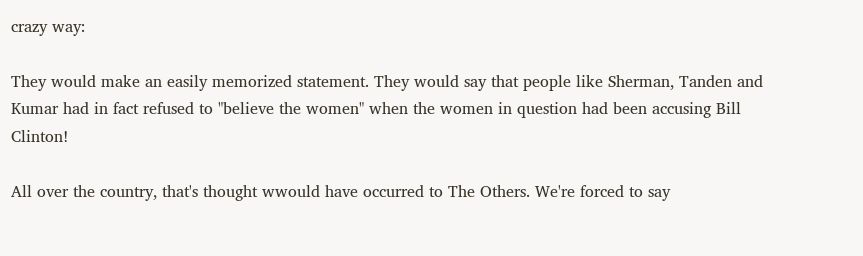crazy way:

They would make an easily memorized statement. They would say that people like Sherman, Tanden and Kumar had in fact refused to "believe the women" when the women in question had been accusing Bill Clinton!

All over the country, that's thought wwould have occurred to The Others. We're forced to say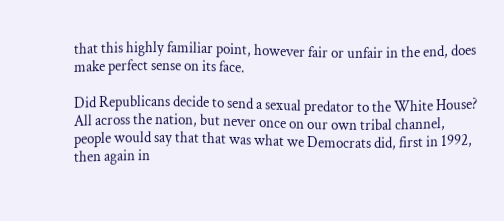that this highly familiar point, however fair or unfair in the end, does make perfect sense on its face.

Did Republicans decide to send a sexual predator to the White House? All across the nation, but never once on our own tribal channel, people would say that that was what we Democrats did, first in 1992, then again in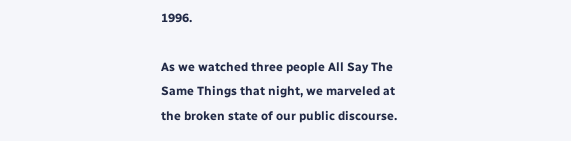1996.

As we watched three people All Say The Same Things that night, we marveled at the broken state of our public discourse.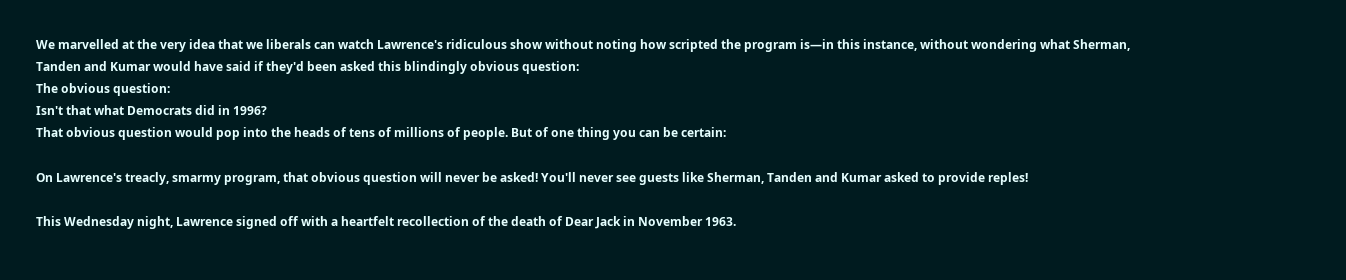We marvelled at the very idea that we liberals can watch Lawrence's ridiculous show without noting how scripted the program is—in this instance, without wondering what Sherman, Tanden and Kumar would have said if they'd been asked this blindingly obvious question:
The obvious question:
Isn't that what Democrats did in 1996?
That obvious question would pop into the heads of tens of millions of people. But of one thing you can be certain:

On Lawrence's treacly, smarmy program, that obvious question will never be asked! You'll never see guests like Sherman, Tanden and Kumar asked to provide reples!

This Wednesday night, Lawrence signed off with a heartfelt recollection of the death of Dear Jack in November 1963.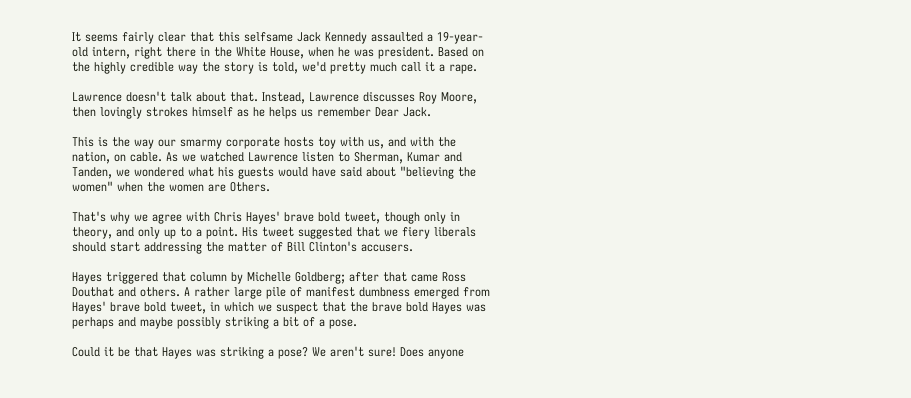It seems fairly clear that this selfsame Jack Kennedy assaulted a 19-year-old intern, right there in the White House, when he was president. Based on the highly credible way the story is told, we'd pretty much call it a rape.

Lawrence doesn't talk about that. Instead, Lawrence discusses Roy Moore, then lovingly strokes himself as he helps us remember Dear Jack.

This is the way our smarmy corporate hosts toy with us, and with the nation, on cable. As we watched Lawrence listen to Sherman, Kumar and Tanden, we wondered what his guests would have said about "believing the women" when the women are Others.

That's why we agree with Chris Hayes' brave bold tweet, though only in theory, and only up to a point. His tweet suggested that we fiery liberals should start addressing the matter of Bill Clinton's accusers.

Hayes triggered that column by Michelle Goldberg; after that came Ross Douthat and others. A rather large pile of manifest dumbness emerged from Hayes' brave bold tweet, in which we suspect that the brave bold Hayes was perhaps and maybe possibly striking a bit of a pose.

Could it be that Hayes was striking a pose? We aren't sure! Does anyone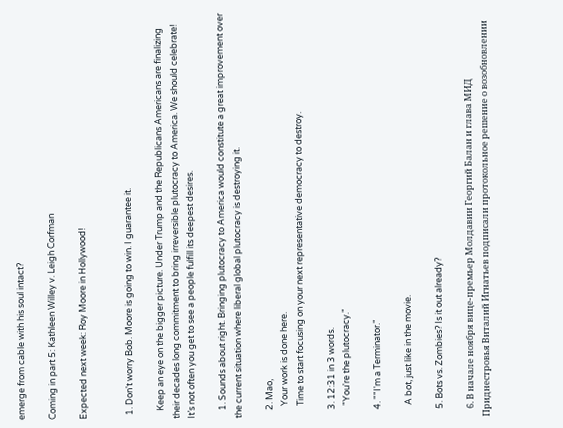emerge from cable with his soul intact?

Coming in part 5: Kathleen Willey v. Leigh Corfman

Expected next week: Roy Moore in Hollywood!


  1. Don't worry Bob. Moore is going to win. I guarantee it.

    Keep an eye on the bigger picture. Under Trump and the Republicans Americans are finalizing their decades long commitment to bring irreversible plutocracy to America. We should celebrate! It’s not often you get to see a people fulfill its deepest desires.

    1. Sounds about right. Bringing plutocracy to America would constitute a great improvement over the current situation where liberal global plutocracy is destroying it.

    2. Mao,
      Your work is done here.
      Time to start focusing on your next representative democracy to destroy.

    3. 12:31 in 3 words.
      "You're the plutocracy."

    4. ""I'm a Terminator."

      A bot, just like in the movie.

    5. Bots vs. Zombies? Is it out already?

    6. В начале ноября вице-премьер Молдавии Георгий Балан и глава МИД Приднестровья Виталий Игнатьев подписали протокольное решение о возобновлении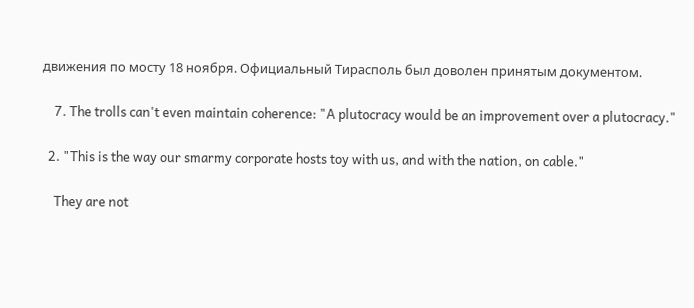движения по мосту 18 ноября. Официальный Тирасполь был доволен принятым документом.

    7. The trolls can't even maintain coherence: "A plutocracy would be an improvement over a plutocracy."

  2. "This is the way our smarmy corporate hosts toy with us, and with the nation, on cable."

    They are not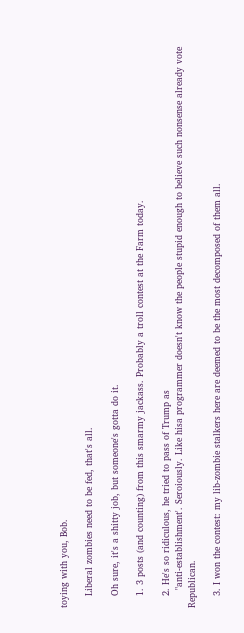toying with you, Bob.

    Liberal zombies need to be fed, that's all.

    Oh sure, it's a shitty job, but someone's gotta do it.

    1. 3 posts (and counting) from this smarmy jackass. Probably a troll contest at the Farm today.

    2. He's so ridiculous, he tried to pass of Trump as
      "anti-establishment'. Seroiously. Like hisa programmer doesn't know the people stupid enough to believe such nonsense already vote Republican.

    3. I won the contest: my lib-zombie stalkers here are deemed to be the most decomposed of them all.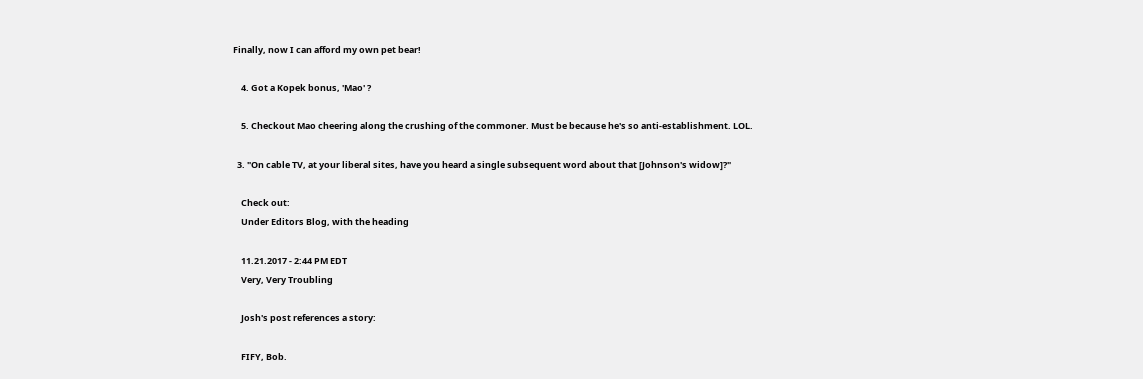Finally, now I can afford my own pet bear!

    4. Got a Kopek bonus, 'Mao' ?

    5. Checkout Mao cheering along the crushing of the commoner. Must be because he's so anti-establishment. LOL.

  3. "On cable TV, at your liberal sites, have you heard a single subsequent word about that [Johnson's widow]?"

    Check out:
    Under Editors Blog, with the heading

    11.21.2017 - 2:44 PM EDT
    Very, Very Troubling

    Josh's post references a story:

    FIFY, Bob.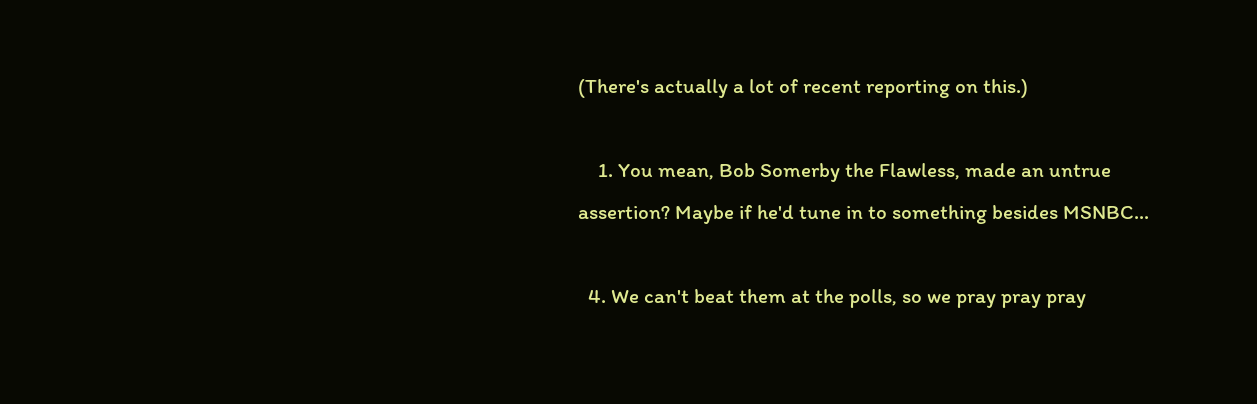(There's actually a lot of recent reporting on this.)

    1. You mean, Bob Somerby the Flawless, made an untrue assertion? Maybe if he'd tune in to something besides MSNBC...

  4. We can't beat them at the polls, so we pray pray pray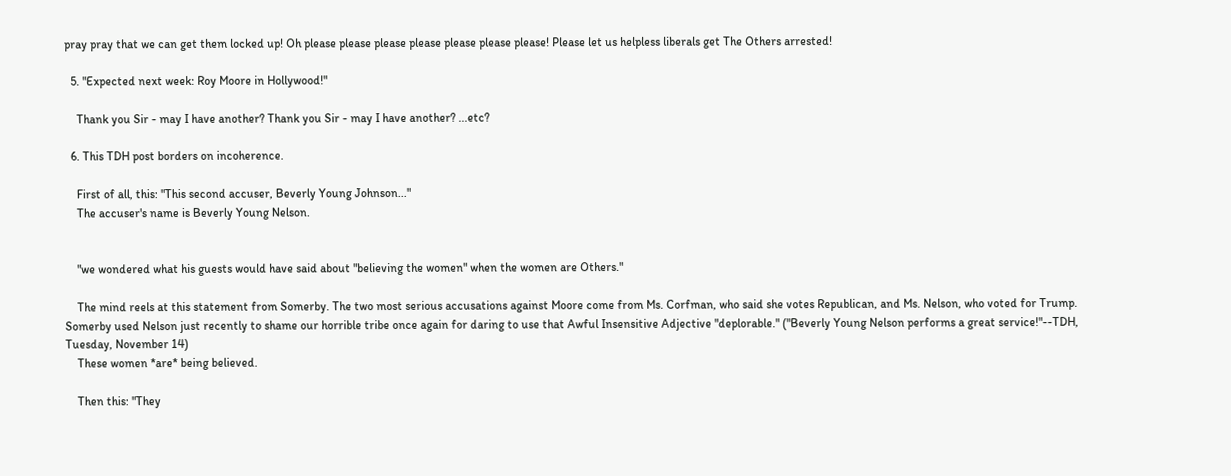pray pray that we can get them locked up! Oh please please please please please please please! Please let us helpless liberals get The Others arrested!

  5. "Expected next week: Roy Moore in Hollywood!"

    Thank you Sir - may I have another? Thank you Sir - may I have another? ...etc?

  6. This TDH post borders on incoherence.

    First of all, this: "This second accuser, Beverly Young Johnson..."
    The accuser's name is Beverly Young Nelson.


    "we wondered what his guests would have said about "believing the women" when the women are Others."

    The mind reels at this statement from Somerby. The two most serious accusations against Moore come from Ms. Corfman, who said she votes Republican, and Ms. Nelson, who voted for Trump. Somerby used Nelson just recently to shame our horrible tribe once again for daring to use that Awful Insensitive Adjective "deplorable." ("Beverly Young Nelson performs a great service!"--TDH, Tuesday, November 14)
    These women *are* being believed.

    Then this: "They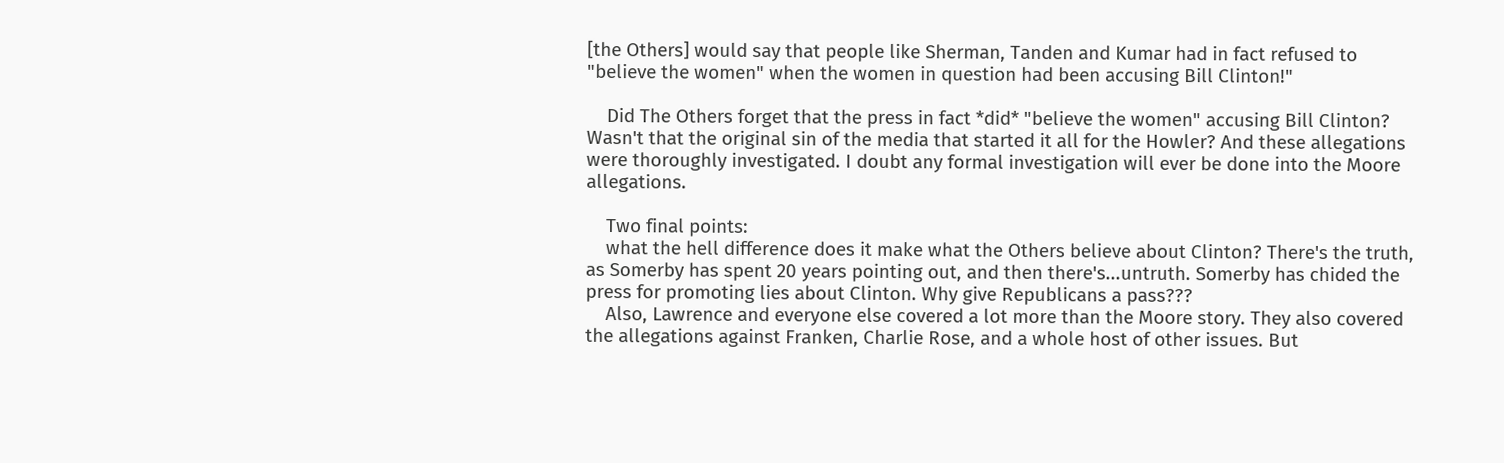[the Others] would say that people like Sherman, Tanden and Kumar had in fact refused to "believe the women" when the women in question had been accusing Bill Clinton!"

    Did The Others forget that the press in fact *did* "believe the women" accusing Bill Clinton? Wasn't that the original sin of the media that started it all for the Howler? And these allegations were thoroughly investigated. I doubt any formal investigation will ever be done into the Moore allegations.

    Two final points:
    what the hell difference does it make what the Others believe about Clinton? There's the truth, as Somerby has spent 20 years pointing out, and then there's...untruth. Somerby has chided the press for promoting lies about Clinton. Why give Republicans a pass???
    Also, Lawrence and everyone else covered a lot more than the Moore story. They also covered the allegations against Franken, Charlie Rose, and a whole host of other issues. But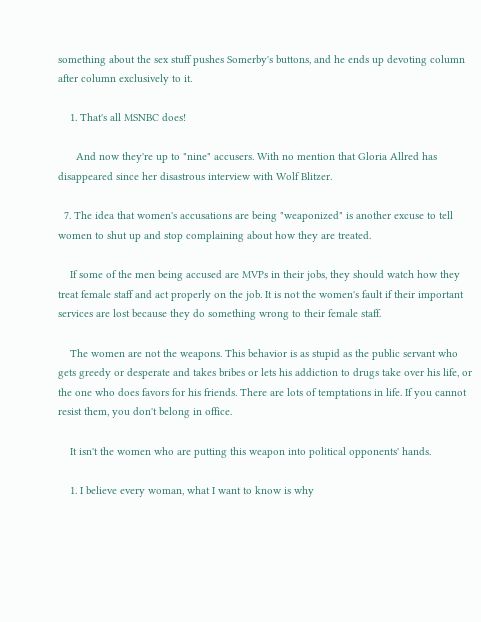something about the sex stuff pushes Somerby's buttons, and he ends up devoting column after column exclusively to it.

    1. That's all MSNBC does!

      And now they're up to "nine" accusers. With no mention that Gloria Allred has disappeared since her disastrous interview with Wolf Blitzer.

  7. The idea that women's accusations are being "weaponized" is another excuse to tell women to shut up and stop complaining about how they are treated.

    If some of the men being accused are MVPs in their jobs, they should watch how they treat female staff and act properly on the job. It is not the women's fault if their important services are lost because they do something wrong to their female staff.

    The women are not the weapons. This behavior is as stupid as the public servant who gets greedy or desperate and takes bribes or lets his addiction to drugs take over his life, or the one who does favors for his friends. There are lots of temptations in life. If you cannot resist them, you don't belong in office.

    It isn't the women who are putting this weapon into political opponents' hands.

    1. I believe every woman, what I want to know is why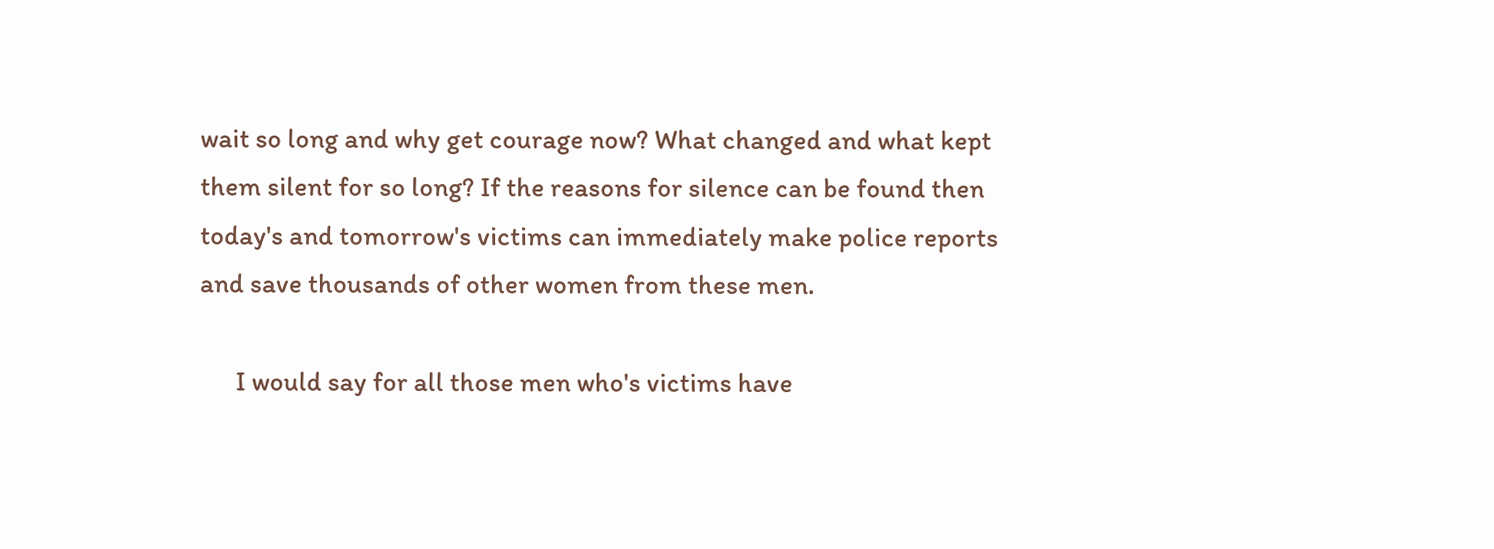wait so long and why get courage now? What changed and what kept them silent for so long? If the reasons for silence can be found then today's and tomorrow's victims can immediately make police reports and save thousands of other women from these men.

      I would say for all those men who's victims have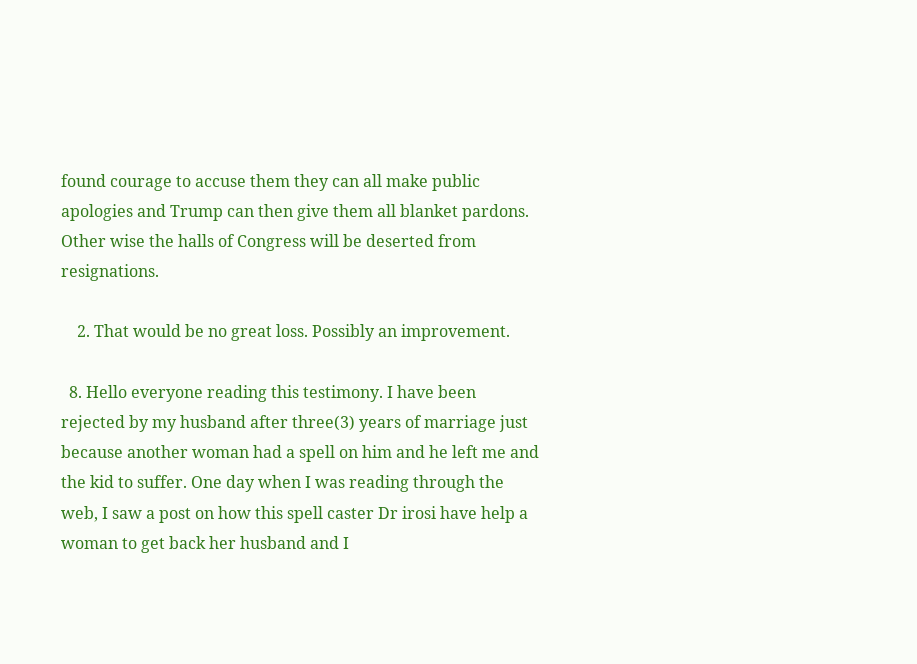found courage to accuse them they can all make public apologies and Trump can then give them all blanket pardons. Other wise the halls of Congress will be deserted from resignations.

    2. That would be no great loss. Possibly an improvement.

  8. Hello everyone reading this testimony. I have been rejected by my husband after three(3) years of marriage just because another woman had a spell on him and he left me and the kid to suffer. One day when I was reading through the web, I saw a post on how this spell caster Dr irosi have help a woman to get back her husband and I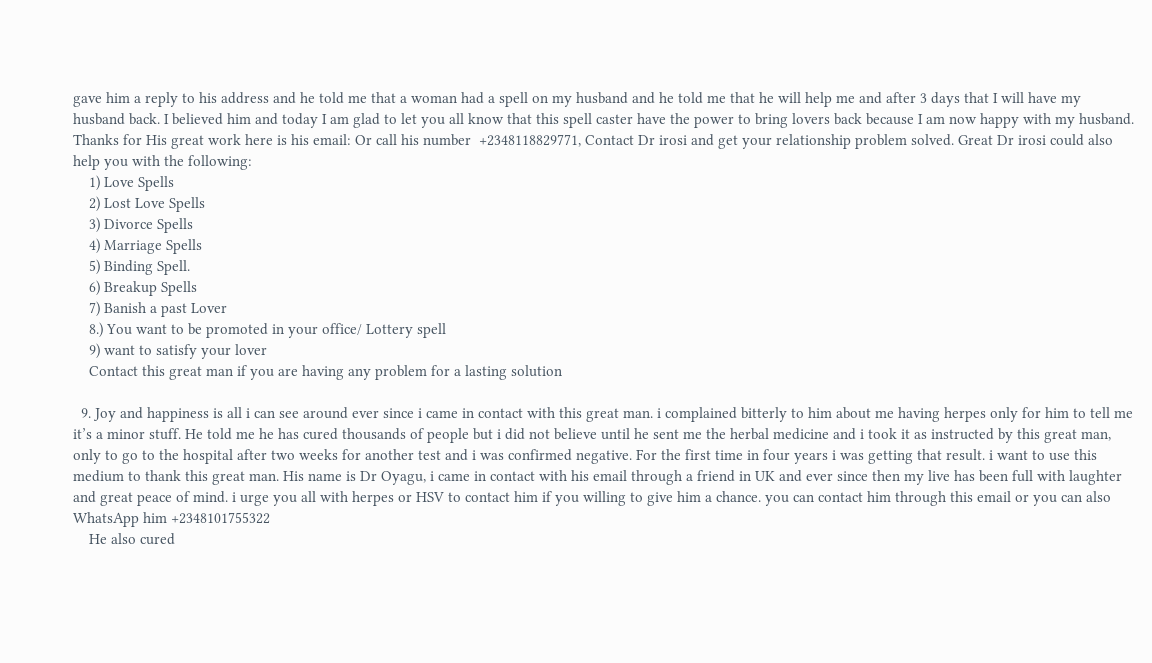gave him a reply to his address and he told me that a woman had a spell on my husband and he told me that he will help me and after 3 days that I will have my husband back. I believed him and today I am glad to let you all know that this spell caster have the power to bring lovers back because I am now happy with my husband. Thanks for His great work here is his email: Or call his number  +2348118829771, Contact Dr irosi and get your relationship problem solved. Great Dr irosi could also help you with the following:
    1) Love Spells
    2) Lost Love Spells
    3) Divorce Spells
    4) Marriage Spells
    5) Binding Spell.
    6) Breakup Spells
    7) Banish a past Lover
    8.) You want to be promoted in your office/ Lottery spell
    9) want to satisfy your lover
    Contact this great man if you are having any problem for a lasting solution

  9. Joy and happiness is all i can see around ever since i came in contact with this great man. i complained bitterly to him about me having herpes only for him to tell me it’s a minor stuff. He told me he has cured thousands of people but i did not believe until he sent me the herbal medicine and i took it as instructed by this great man, only to go to the hospital after two weeks for another test and i was confirmed negative. For the first time in four years i was getting that result. i want to use this medium to thank this great man. His name is Dr Oyagu, i came in contact with his email through a friend in UK and ever since then my live has been full with laughter and great peace of mind. i urge you all with herpes or HSV to contact him if you willing to give him a chance. you can contact him through this email or you can also WhatsApp him +2348101755322
    He also cured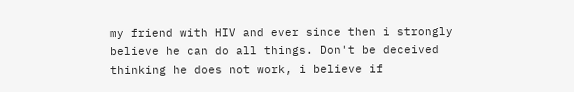my friend with HIV and ever since then i strongly believe he can do all things. Don't be deceived thinking he does not work, i believe if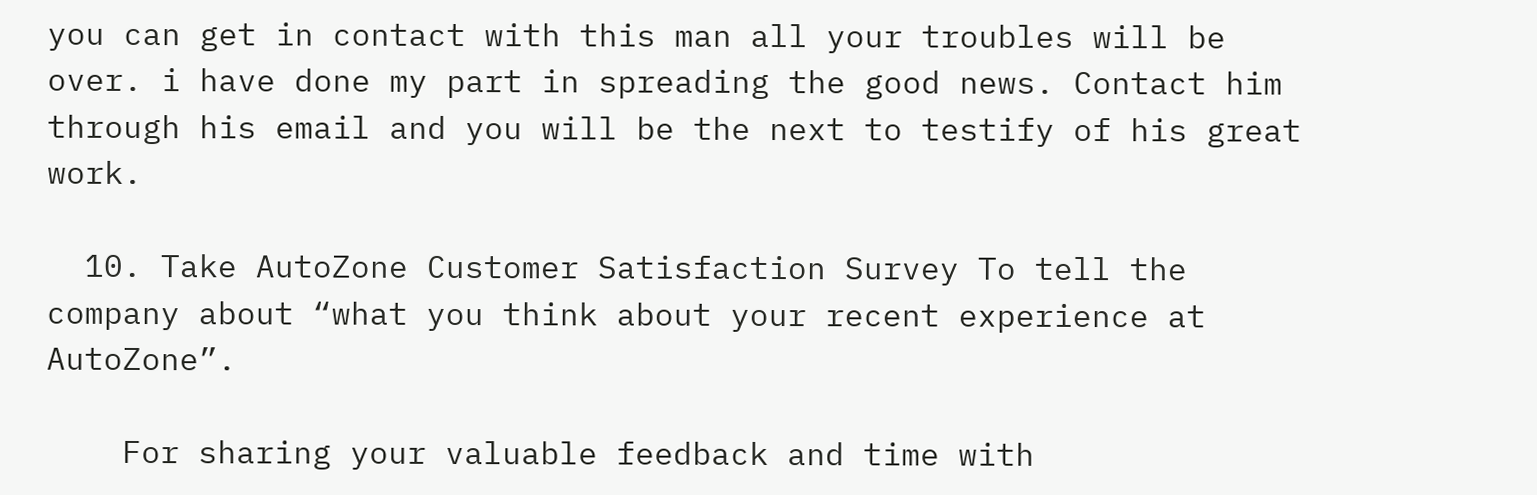you can get in contact with this man all your troubles will be over. i have done my part in spreading the good news. Contact him through his email and you will be the next to testify of his great work.

  10. Take AutoZone Customer Satisfaction Survey To tell the company about “what you think about your recent experience at AutoZone”.

    For sharing your valuable feedback and time with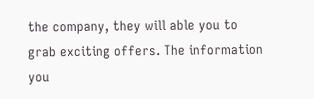the company, they will able you to grab exciting offers. The information you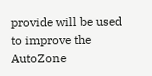provide will be used to improve the AutoZone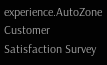experience.AutoZone Customer Satisfaction Survey